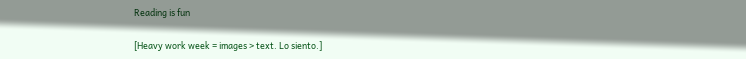Reading is fun

[Heavy work week = images > text. Lo siento.]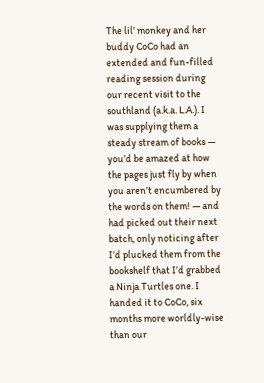The lil’ monkey and her buddy CoCo had an extended and fun-filled reading session during our recent visit to the southland (a.k.a. L.A.). I was supplying them a steady stream of books — you’d be amazed at how the pages just fly by when you aren’t encumbered by the words on them! — and had picked out their next batch, only noticing after I’d plucked them from the bookshelf that I’d grabbed a Ninja Turtles one. I handed it to CoCo, six months more worldly-wise than our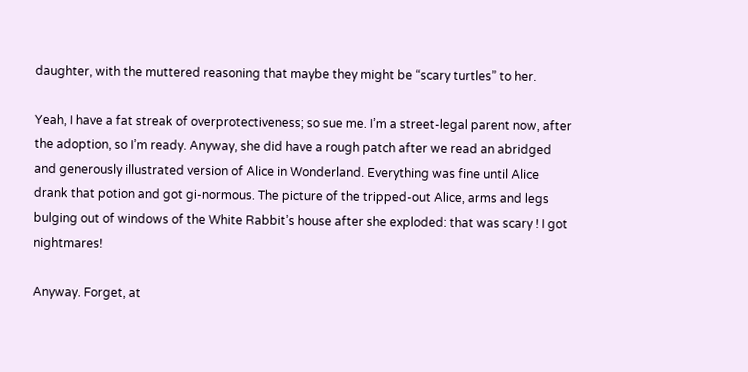daughter, with the muttered reasoning that maybe they might be “scary turtles” to her.

Yeah, I have a fat streak of overprotectiveness; so sue me. I’m a street-legal parent now, after the adoption, so I’m ready. Anyway, she did have a rough patch after we read an abridged and generously illustrated version of Alice in Wonderland. Everything was fine until Alice drank that potion and got gi-normous. The picture of the tripped-out Alice, arms and legs bulging out of windows of the White Rabbit’s house after she exploded: that was scary ! I got nightmares!

Anyway. Forget, at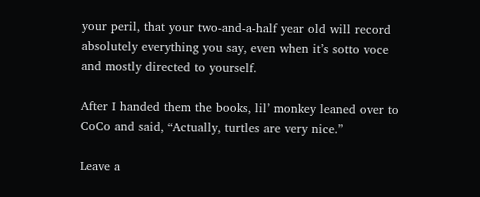your peril, that your two-and-a-half year old will record absolutely everything you say, even when it’s sotto voce and mostly directed to yourself.

After I handed them the books, lil’ monkey leaned over to CoCo and said, “Actually, turtles are very nice.”

Leave a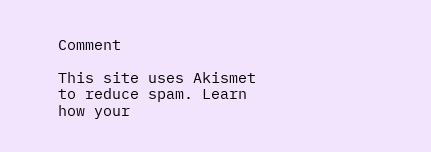Comment

This site uses Akismet to reduce spam. Learn how your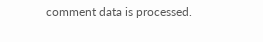comment data is processed.